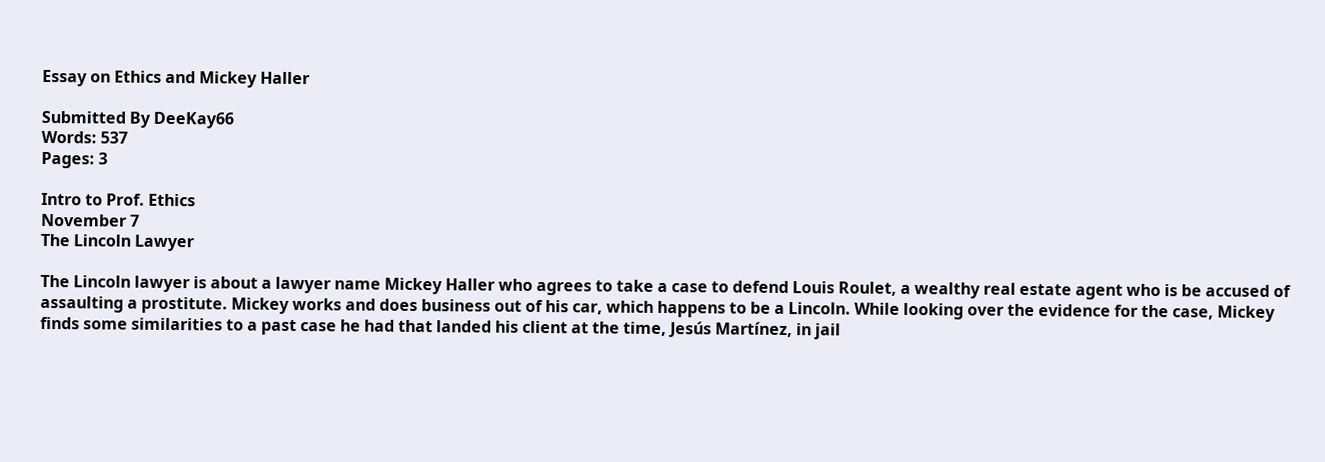Essay on Ethics and Mickey Haller

Submitted By DeeKay66
Words: 537
Pages: 3

Intro to Prof. Ethics
November 7
The Lincoln Lawyer

The Lincoln lawyer is about a lawyer name Mickey Haller who agrees to take a case to defend Louis Roulet, a wealthy real estate agent who is be accused of assaulting a prostitute. Mickey works and does business out of his car, which happens to be a Lincoln. While looking over the evidence for the case, Mickey finds some similarities to a past case he had that landed his client at the time, Jesús Martínez, in jail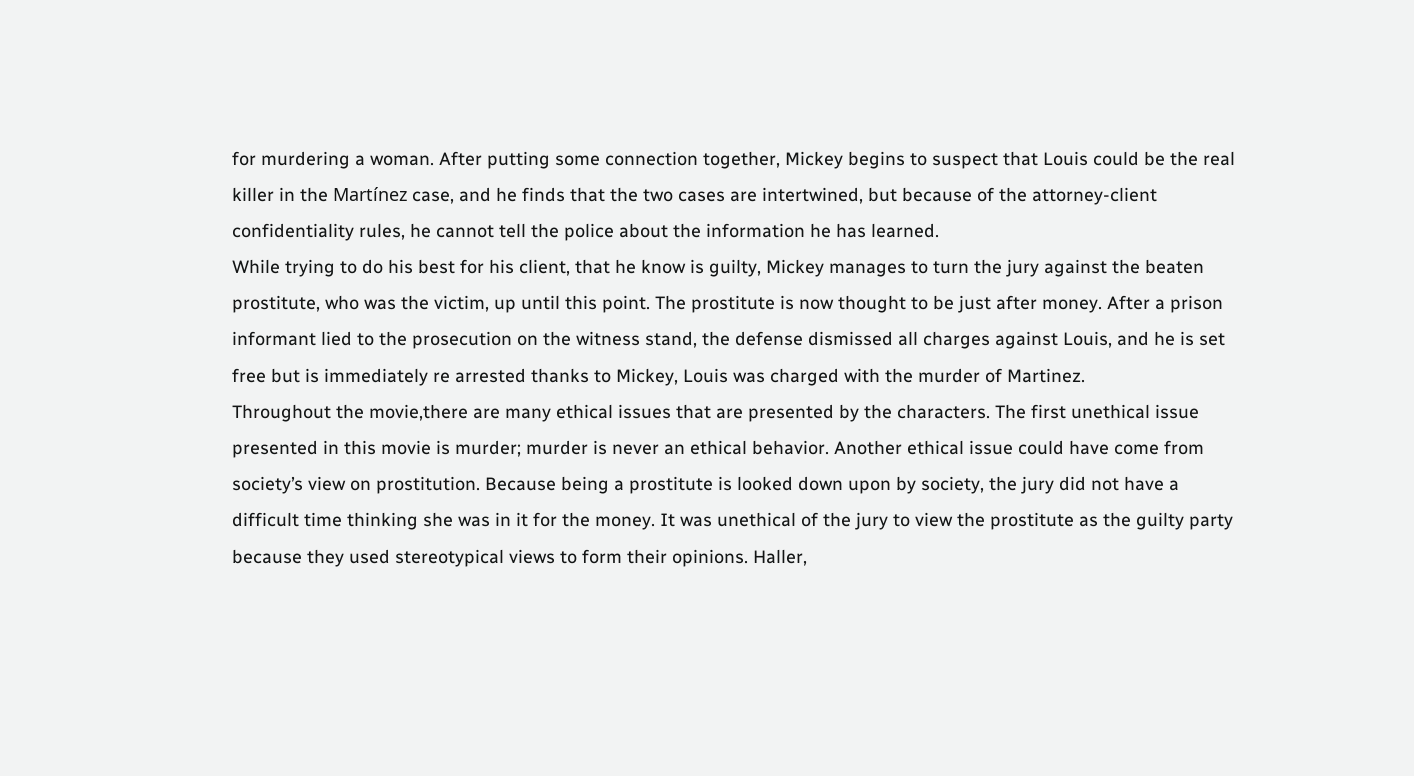for murdering a woman. After putting some connection together, Mickey begins to suspect that Louis could be the real killer in the Martínez case, and he finds that the two cases are intertwined, but because of the attorney-client confidentiality rules, he cannot tell the police about the information he has learned.
While trying to do his best for his client, that he know is guilty, Mickey manages to turn the jury against the beaten prostitute, who was the victim, up until this point. The prostitute is now thought to be just after money. After a prison informant lied to the prosecution on the witness stand, the defense dismissed all charges against Louis, and he is set free but is immediately re arrested thanks to Mickey, Louis was charged with the murder of Martinez.
Throughout the movie,there are many ethical issues that are presented by the characters. The first unethical issue presented in this movie is murder; murder is never an ethical behavior. Another ethical issue could have come from society’s view on prostitution. Because being a prostitute is looked down upon by society, the jury did not have a difficult time thinking she was in it for the money. It was unethical of the jury to view the prostitute as the guilty party because they used stereotypical views to form their opinions. Haller,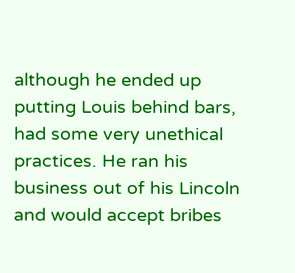although he ended up putting Louis behind bars, had some very unethical practices. He ran his business out of his Lincoln and would accept bribes